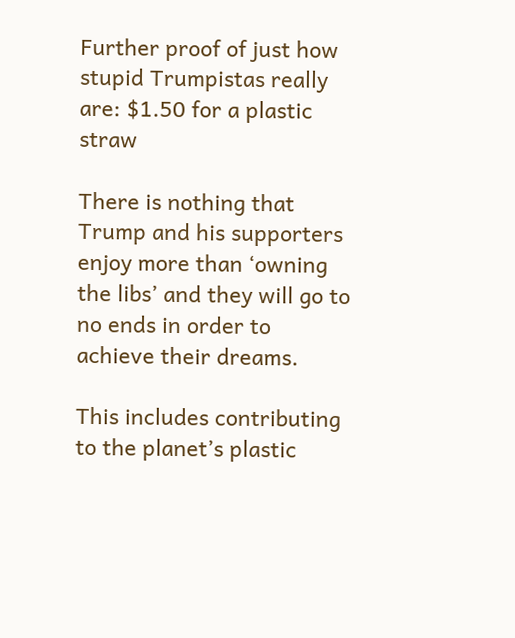Further proof of just how stupid Trumpistas really are: $1.50 for a plastic straw

There is nothing that Trump and his supporters enjoy more than ‘owning the libs’ and they will go to no ends in order to achieve their dreams.

This includes contributing to the planet’s plastic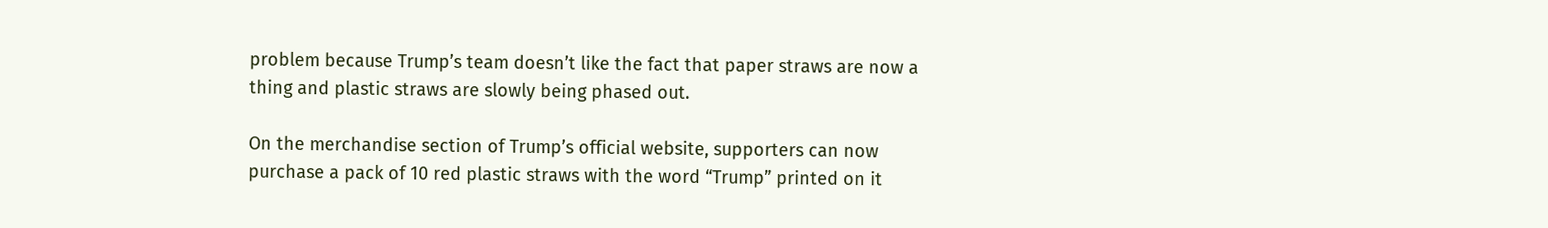problem because Trump’s team doesn’t like the fact that paper straws are now a thing and plastic straws are slowly being phased out.

On the merchandise section of Trump’s official website, supporters can now purchase a pack of 10 red plastic straws with the word “Trump” printed on it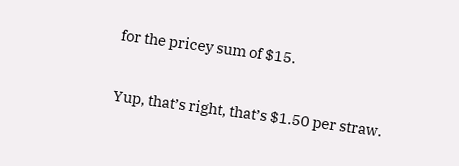for the pricey sum of $15.

Yup, that’s right, that’s $1.50 per straw.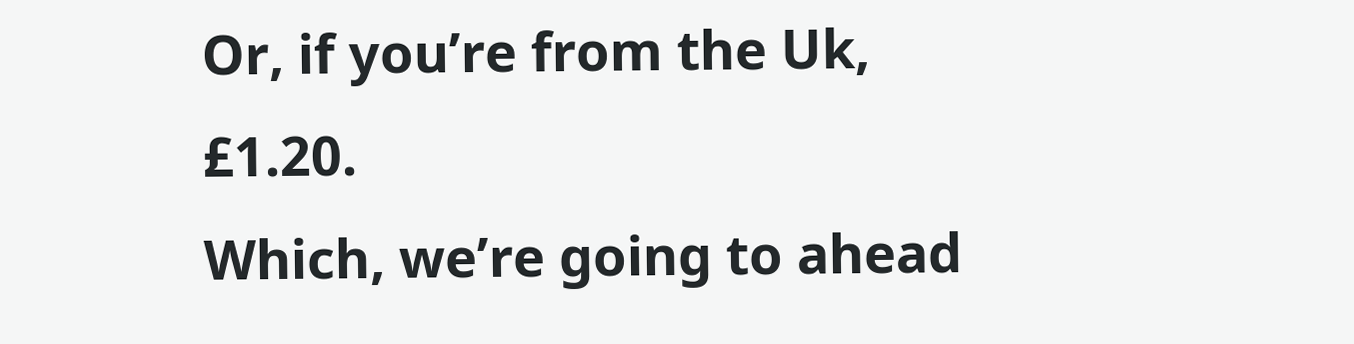Or, if you’re from the Uk, £1.20.
Which, we’re going to ahead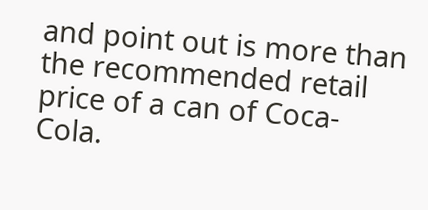and point out is more than the recommended retail price of a can of Coca-Cola.